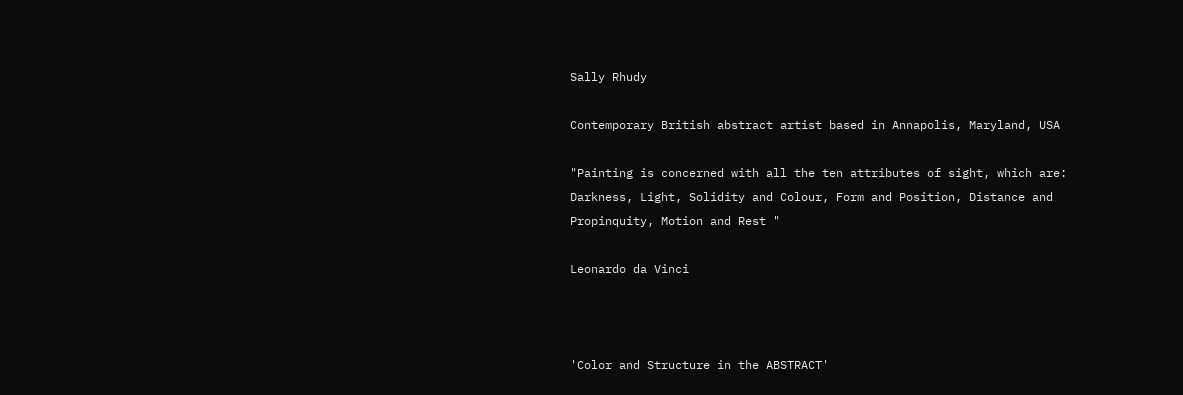Sally Rhudy

Contemporary British abstract artist based in Annapolis, Maryland, USA

"Painting is concerned with all the ten attributes of sight, which are: Darkness, Light, Solidity and Colour, Form and Position, Distance and Propinquity, Motion and Rest "

Leonardo da Vinci



'Color and Structure in the ABSTRACT'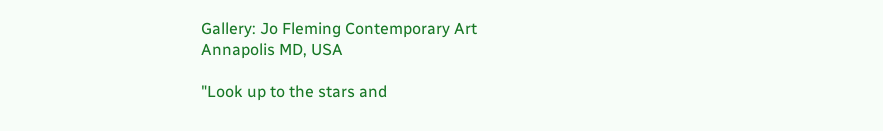Gallery: Jo Fleming Contemporary Art
Annapolis MD, USA

"Look up to the stars and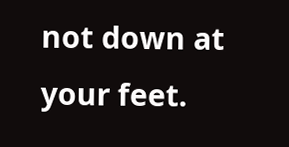not down at your feet.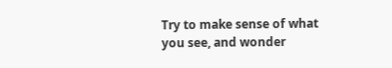Try to make sense of what you see, and wonder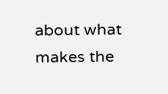about what makes the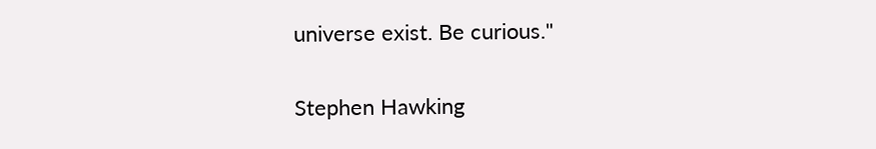universe exist. Be curious."

Stephen Hawking